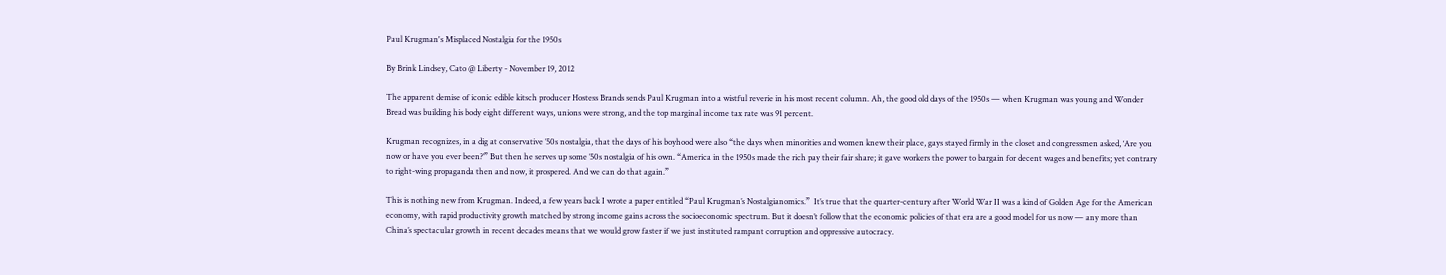Paul Krugman's Misplaced Nostalgia for the 1950s

By Brink Lindsey, Cato @ Liberty - November 19, 2012

The apparent demise of iconic edible kitsch producer Hostess Brands sends Paul Krugman into a wistful reverie in his most recent column. Ah, the good old days of the 1950s — when Krugman was young and Wonder Bread was building his body eight different ways, unions were strong, and the top marginal income tax rate was 91 percent.

Krugman recognizes, in a dig at conservative ’50s nostalgia, that the days of his boyhood were also “the days when minorities and women knew their place, gays stayed firmly in the closet and congressmen asked, ‘Are you now or have you ever been?’” But then he serves up some ’50s nostalgia of his own. “America in the 1950s made the rich pay their fair share; it gave workers the power to bargain for decent wages and benefits; yet contrary to right-wing propaganda then and now, it prospered. And we can do that again.”

This is nothing new from Krugman. Indeed, a few years back I wrote a paper entitled “Paul Krugman’s Nostalgianomics.”  It’s true that the quarter-century after World War II was a kind of Golden Age for the American economy, with rapid productivity growth matched by strong income gains across the socioeconomic spectrum. But it doesn’t follow that the economic policies of that era are a good model for us now — any more than China’s spectacular growth in recent decades means that we would grow faster if we just instituted rampant corruption and oppressive autocracy.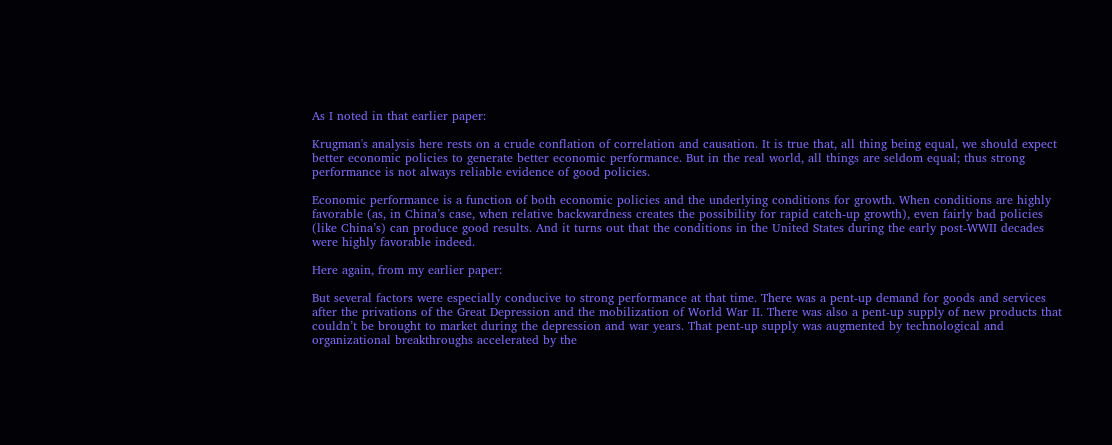As I noted in that earlier paper:

Krugman's analysis here rests on a crude conflation of correlation and causation. It is true that, all thing being equal, we should expect better economic policies to generate better economic performance. But in the real world, all things are seldom equal; thus strong performance is not always reliable evidence of good policies.

Economic performance is a function of both economic policies and the underlying conditions for growth. When conditions are highly favorable (as, in China’s case, when relative backwardness creates the possibility for rapid catch-up growth), even fairly bad policies (like China’s) can produce good results. And it turns out that the conditions in the United States during the early post-WWII decades were highly favorable indeed.

Here again, from my earlier paper:

But several factors were especially conducive to strong performance at that time. There was a pent-up demand for goods and services after the privations of the Great Depression and the mobilization of World War II. There was also a pent-up supply of new products that couldn’t be brought to market during the depression and war years. That pent-up supply was augmented by technological and organizational breakthroughs accelerated by the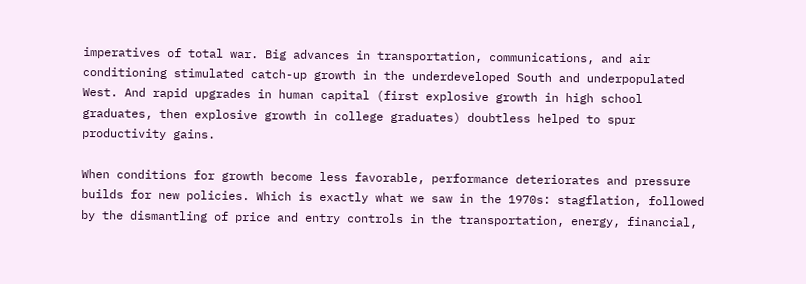imperatives of total war. Big advances in transportation, communications, and air conditioning stimulated catch-up growth in the underdeveloped South and underpopulated West. And rapid upgrades in human capital (first explosive growth in high school graduates, then explosive growth in college graduates) doubtless helped to spur productivity gains.

When conditions for growth become less favorable, performance deteriorates and pressure builds for new policies. Which is exactly what we saw in the 1970s: stagflation, followed by the dismantling of price and entry controls in the transportation, energy, financial,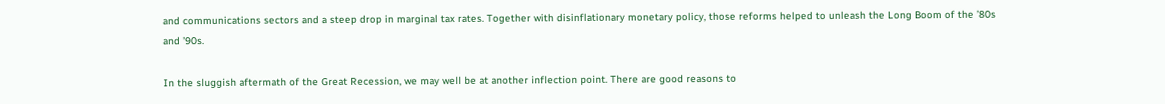and communications sectors and a steep drop in marginal tax rates. Together with disinflationary monetary policy, those reforms helped to unleash the Long Boom of the ’80s and ’90s.

In the sluggish aftermath of the Great Recession, we may well be at another inflection point. There are good reasons to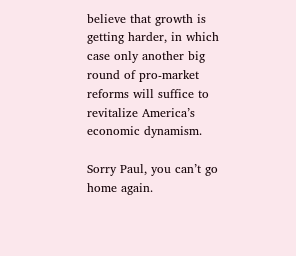believe that growth is getting harder, in which case only another big round of pro-market reforms will suffice to revitalize America’s economic dynamism.

Sorry Paul, you can’t go home again.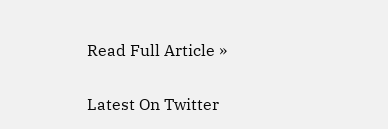Read Full Article »

Latest On Twitter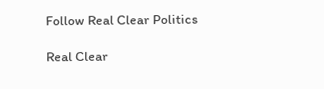Follow Real Clear Politics

Real Clear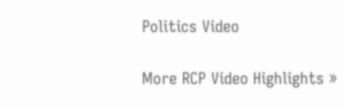Politics Video

More RCP Video Highlights »